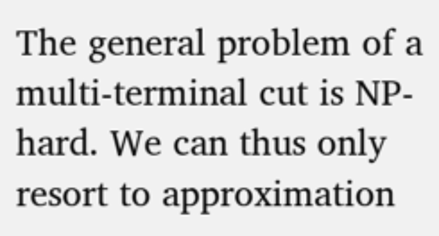The general problem of a multi-terminal cut is NP-hard. We can thus only resort to approximation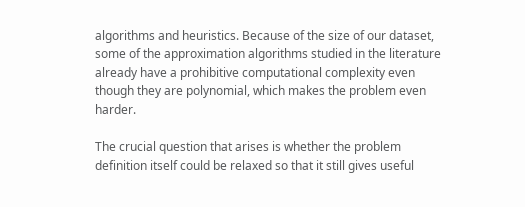algorithms and heuristics. Because of the size of our dataset, some of the approximation algorithms studied in the literature already have a prohibitive computational complexity even though they are polynomial, which makes the problem even harder.

The crucial question that arises is whether the problem definition itself could be relaxed so that it still gives useful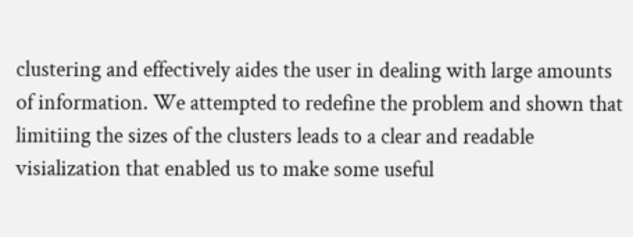clustering and effectively aides the user in dealing with large amounts of information. We attempted to redefine the problem and shown that limitiing the sizes of the clusters leads to a clear and readable visialization that enabled us to make some useful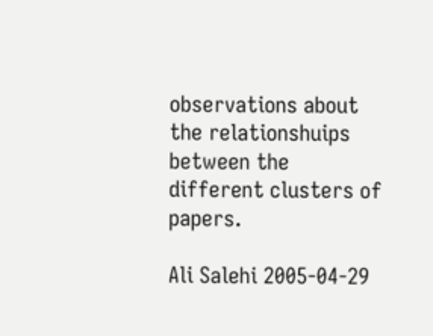observations about the relationshuips between the different clusters of papers.

Ali Salehi 2005-04-29